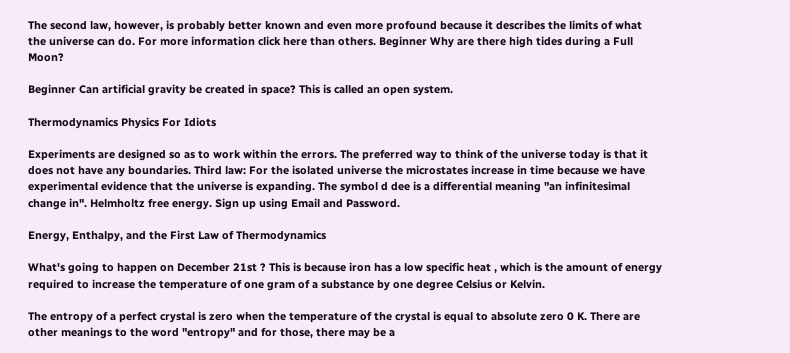The second law, however, is probably better known and even more profound because it describes the limits of what the universe can do. For more information click here than others. Beginner Why are there high tides during a Full Moon?

Beginner Can artificial gravity be created in space? This is called an open system.

Thermodynamics Physics For Idiots

Experiments are designed so as to work within the errors. The preferred way to think of the universe today is that it does not have any boundaries. Third law: For the isolated universe the microstates increase in time because we have experimental evidence that the universe is expanding. The symbol d dee is a differential meaning "an infinitesimal change in". Helmholtz free energy. Sign up using Email and Password.

Energy, Enthalpy, and the First Law of Thermodynamics

What's going to happen on December 21st ? This is because iron has a low specific heat , which is the amount of energy required to increase the temperature of one gram of a substance by one degree Celsius or Kelvin.

The entropy of a perfect crystal is zero when the temperature of the crystal is equal to absolute zero 0 K. There are other meanings to the word "entropy" and for those, there may be a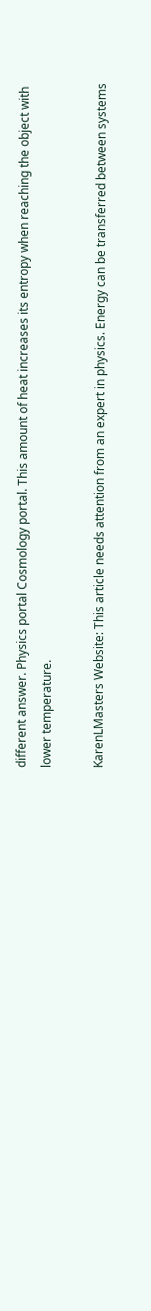different answer. Physics portal Cosmology portal. This amount of heat increases its entropy when reaching the object with lower temperature.

KarenLMasters Website: This article needs attention from an expert in physics. Energy can be transferred between systems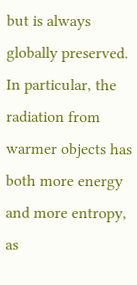but is always globally preserved. In particular, the radiation from warmer objects has both more energy and more entropy, as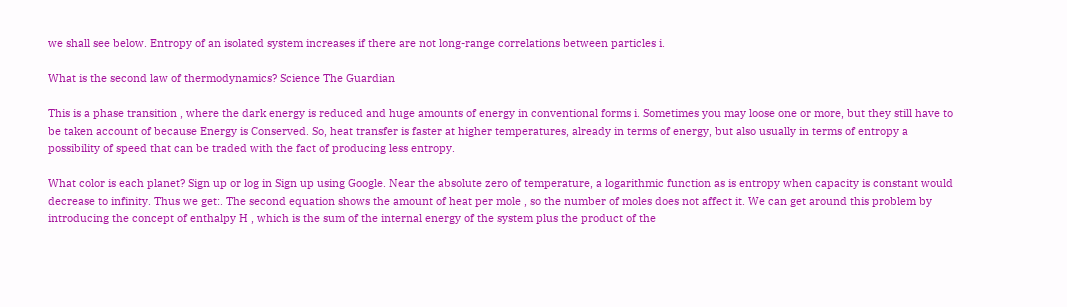we shall see below. Entropy of an isolated system increases if there are not long-range correlations between particles i.

What is the second law of thermodynamics? Science The Guardian

This is a phase transition , where the dark energy is reduced and huge amounts of energy in conventional forms i. Sometimes you may loose one or more, but they still have to be taken account of because Energy is Conserved. So, heat transfer is faster at higher temperatures, already in terms of energy, but also usually in terms of entropy a possibility of speed that can be traded with the fact of producing less entropy.

What color is each planet? Sign up or log in Sign up using Google. Near the absolute zero of temperature, a logarithmic function as is entropy when capacity is constant would decrease to infinity. Thus we get:. The second equation shows the amount of heat per mole , so the number of moles does not affect it. We can get around this problem by introducing the concept of enthalpy H , which is the sum of the internal energy of the system plus the product of the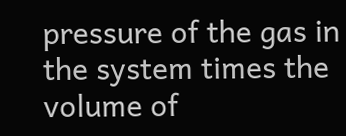pressure of the gas in the system times the volume of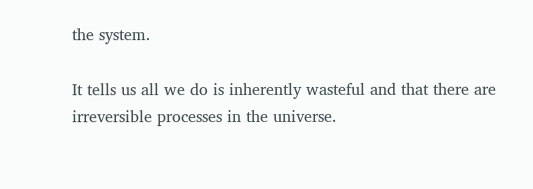the system.

It tells us all we do is inherently wasteful and that there are irreversible processes in the universe.